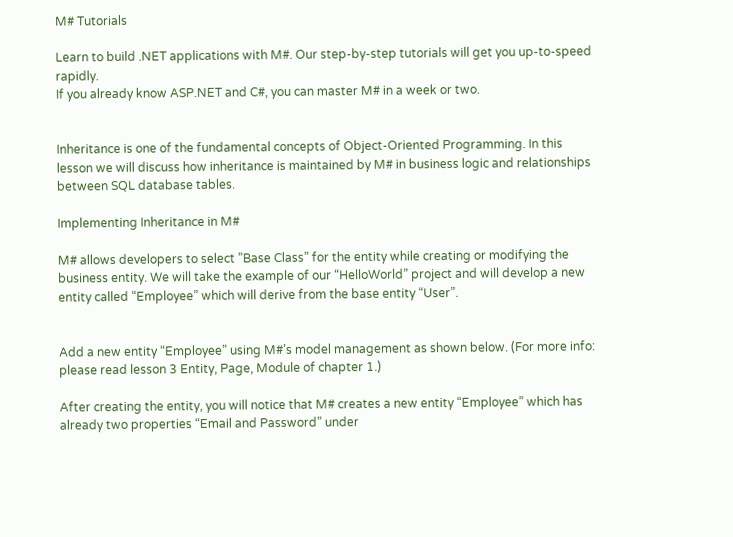M# Tutorials

Learn to build .NET applications with M#. Our step-by-step tutorials will get you up-to-speed rapidly.
If you already know ASP.NET and C#, you can master M# in a week or two.


Inheritance is one of the fundamental concepts of Object-Oriented Programming. In this lesson we will discuss how inheritance is maintained by M# in business logic and relationships between SQL database tables.

Implementing Inheritance in M#

M# allows developers to select ”Base Class” for the entity while creating or modifying the business entity. We will take the example of our “HelloWorld” project and will develop a new entity called “Employee” which will derive from the base entity “User”.


Add a new entity “Employee” using M#’s model management as shown below. (For more info: please read lesson 3 Entity, Page, Module of chapter 1.)

After creating the entity, you will notice that M# creates a new entity “Employee” which has already two properties “Email and Password” under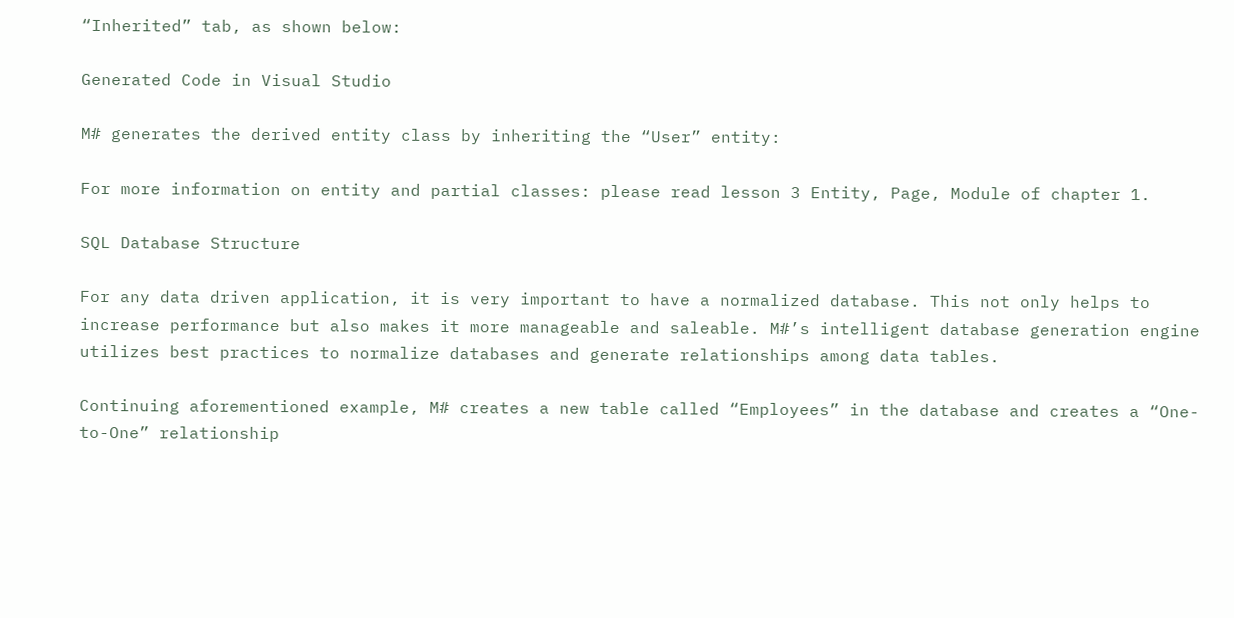“Inherited” tab, as shown below:

Generated Code in Visual Studio

M# generates the derived entity class by inheriting the “User” entity:

For more information on entity and partial classes: please read lesson 3 Entity, Page, Module of chapter 1.

SQL Database Structure

For any data driven application, it is very important to have a normalized database. This not only helps to increase performance but also makes it more manageable and saleable. M#’s intelligent database generation engine utilizes best practices to normalize databases and generate relationships among data tables.

Continuing aforementioned example, M# creates a new table called “Employees” in the database and creates a “One-to-One” relationship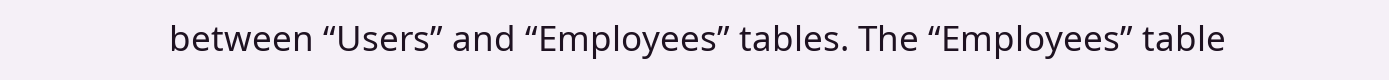between “Users” and “Employees” tables. The “Employees” table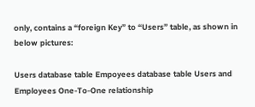only, contains a “foreign Key” to “Users” table, as shown in below pictures:

Users database table Empoyees database table Users and Employees One-To-One relationship